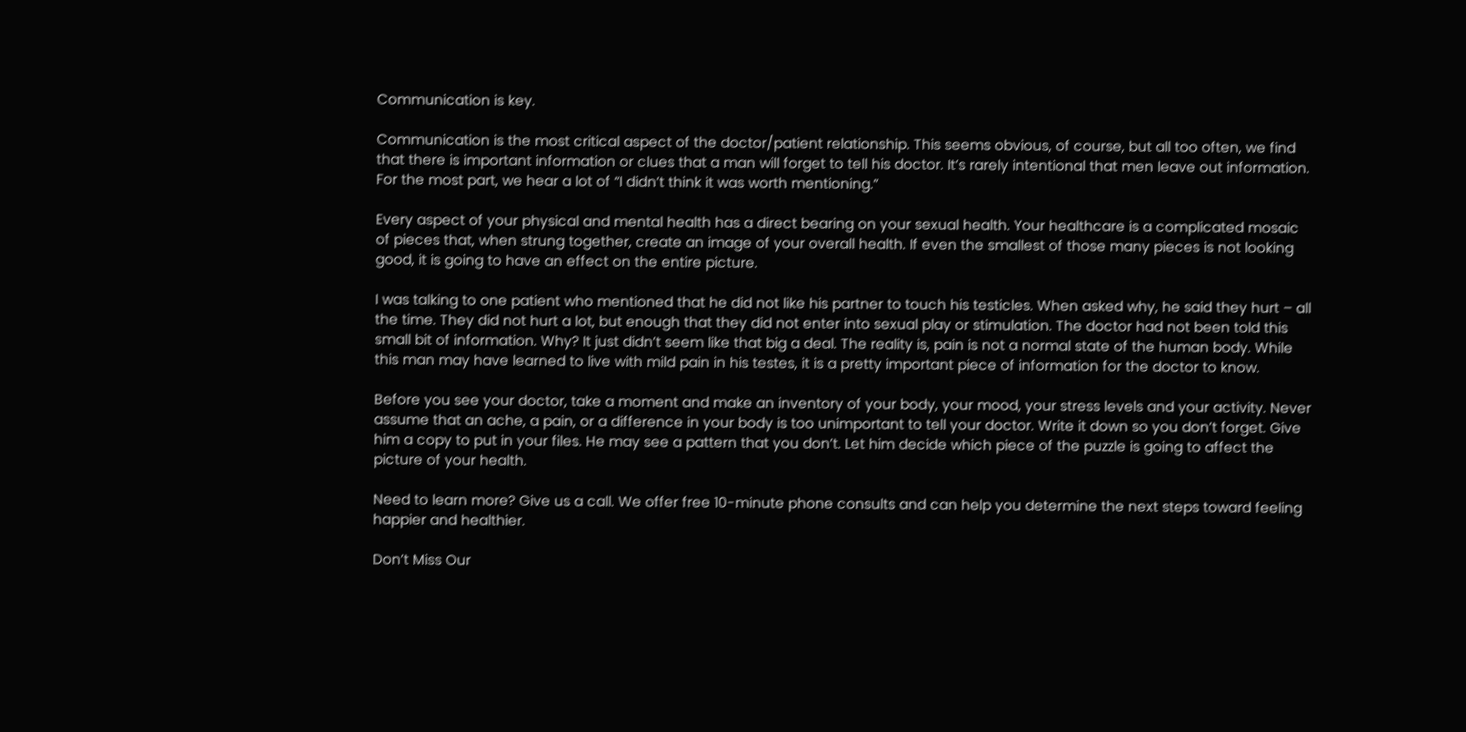Communication is key.

Communication is the most critical aspect of the doctor/patient relationship. This seems obvious, of course, but all too often, we find that there is important information or clues that a man will forget to tell his doctor. It’s rarely intentional that men leave out information. For the most part, we hear a lot of “I didn’t think it was worth mentioning.”

Every aspect of your physical and mental health has a direct bearing on your sexual health. Your healthcare is a complicated mosaic of pieces that, when strung together, create an image of your overall health. If even the smallest of those many pieces is not looking good, it is going to have an effect on the entire picture.

I was talking to one patient who mentioned that he did not like his partner to touch his testicles. When asked why, he said they hurt – all the time. They did not hurt a lot, but enough that they did not enter into sexual play or stimulation. The doctor had not been told this small bit of information. Why? It just didn’t seem like that big a deal. The reality is, pain is not a normal state of the human body. While this man may have learned to live with mild pain in his testes, it is a pretty important piece of information for the doctor to know.

Before you see your doctor, take a moment and make an inventory of your body, your mood, your stress levels and your activity. Never assume that an ache, a pain, or a difference in your body is too unimportant to tell your doctor. Write it down so you don’t forget. Give him a copy to put in your files. He may see a pattern that you don’t. Let him decide which piece of the puzzle is going to affect the picture of your health.

Need to learn more? Give us a call. We offer free 10-minute phone consults and can help you determine the next steps toward feeling happier and healthier.

Don’t Miss Our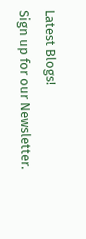Latest Blogs!
Sign up for our Newsletter.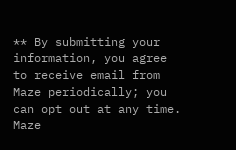** By submitting your information, you agree to receive email from Maze periodically; you can opt out at any time. Maze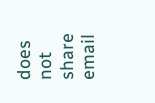does not share email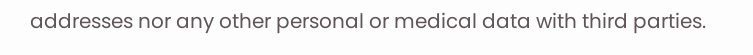addresses nor any other personal or medical data with third parties.